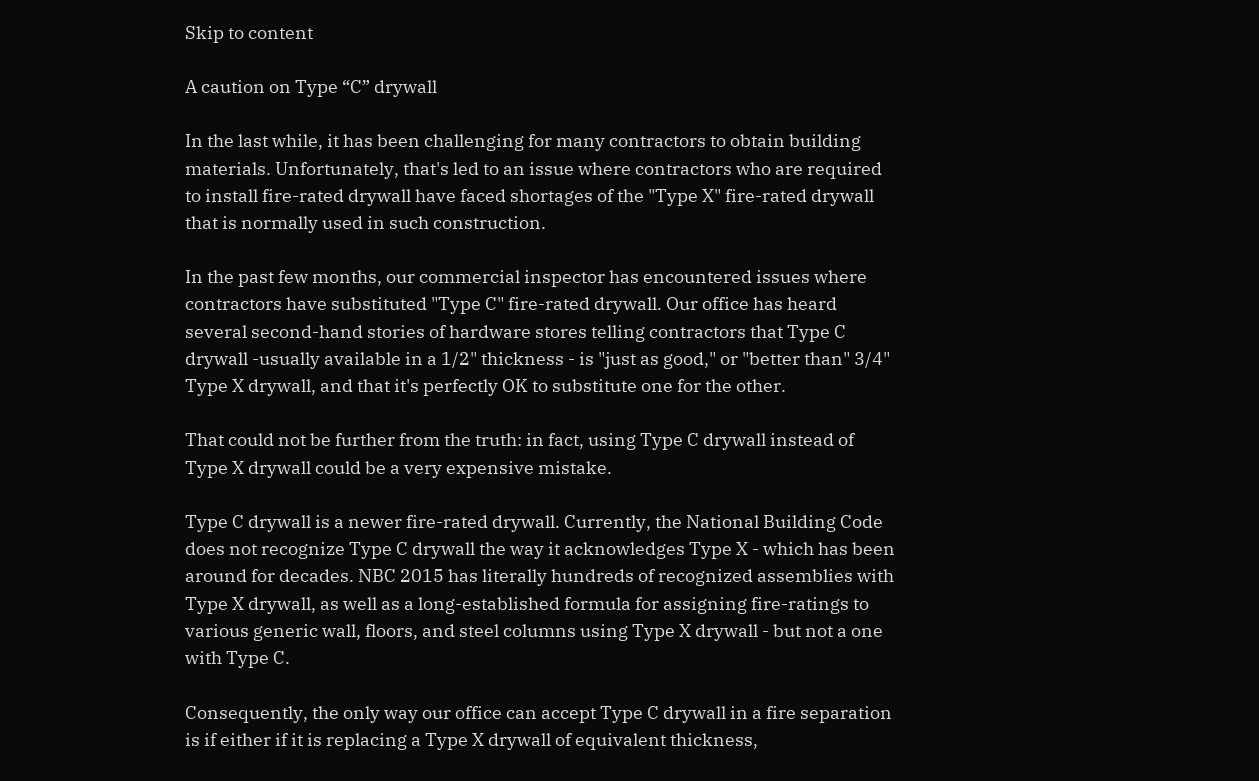Skip to content

A caution on Type “C” drywall

In the last while, it has been challenging for many contractors to obtain building materials. Unfortunately, that's led to an issue where contractors who are required to install fire-rated drywall have faced shortages of the "Type X" fire-rated drywall that is normally used in such construction.

In the past few months, our commercial inspector has encountered issues where contractors have substituted "Type C" fire-rated drywall. Our office has heard several second-hand stories of hardware stores telling contractors that Type C drywall -usually available in a 1/2" thickness - is "just as good," or "better than" 3/4" Type X drywall, and that it's perfectly OK to substitute one for the other.

That could not be further from the truth: in fact, using Type C drywall instead of Type X drywall could be a very expensive mistake.

Type C drywall is a newer fire-rated drywall. Currently, the National Building Code does not recognize Type C drywall the way it acknowledges Type X - which has been around for decades. NBC 2015 has literally hundreds of recognized assemblies with Type X drywall, as well as a long-established formula for assigning fire-ratings to various generic wall, floors, and steel columns using Type X drywall - but not a one with Type C.

Consequently, the only way our office can accept Type C drywall in a fire separation is if either if it is replacing a Type X drywall of equivalent thickness,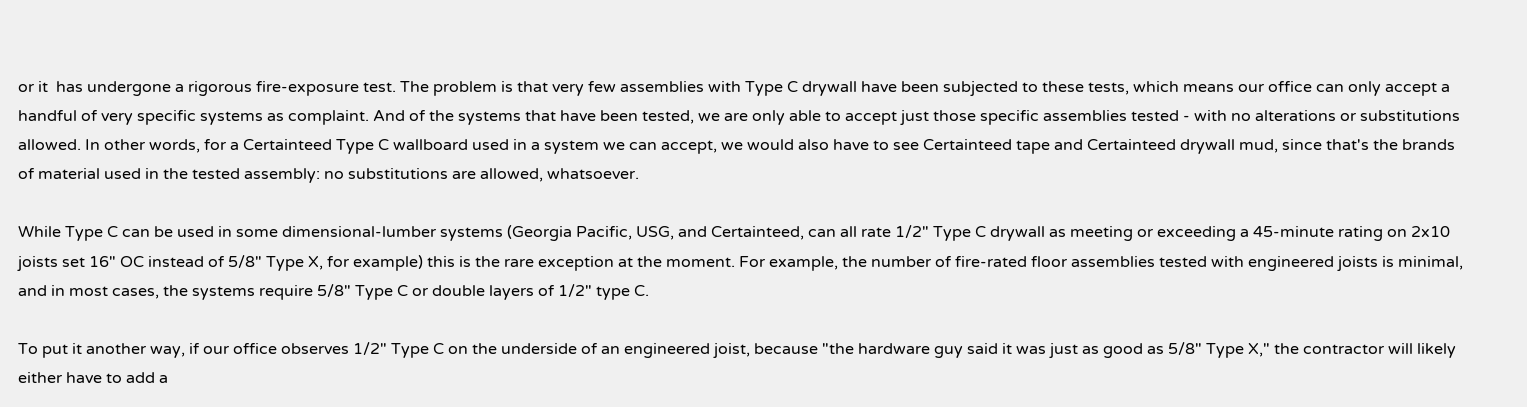or it  has undergone a rigorous fire-exposure test. The problem is that very few assemblies with Type C drywall have been subjected to these tests, which means our office can only accept a handful of very specific systems as complaint. And of the systems that have been tested, we are only able to accept just those specific assemblies tested - with no alterations or substitutions allowed. In other words, for a Certainteed Type C wallboard used in a system we can accept, we would also have to see Certainteed tape and Certainteed drywall mud, since that's the brands of material used in the tested assembly: no substitutions are allowed, whatsoever.

While Type C can be used in some dimensional-lumber systems (Georgia Pacific, USG, and Certainteed, can all rate 1/2" Type C drywall as meeting or exceeding a 45-minute rating on 2x10 joists set 16" OC instead of 5/8" Type X, for example) this is the rare exception at the moment. For example, the number of fire-rated floor assemblies tested with engineered joists is minimal, and in most cases, the systems require 5/8" Type C or double layers of 1/2" type C.

To put it another way, if our office observes 1/2" Type C on the underside of an engineered joist, because "the hardware guy said it was just as good as 5/8" Type X," the contractor will likely either have to add a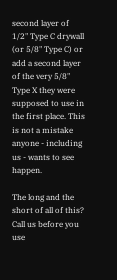second layer of 1/2" Type C drywall (or 5/8" Type C) or add a second layer of the very 5/8" Type X they were supposed to use in the first place. This is not a mistake anyone - including us - wants to see happen.

The long and the short of all of this? Call us before you use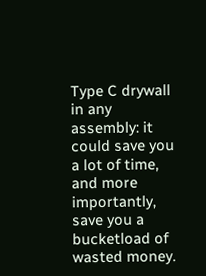Type C drywall in any assembly: it could save you a lot of time, and more importantly, save you a bucketload of wasted money.